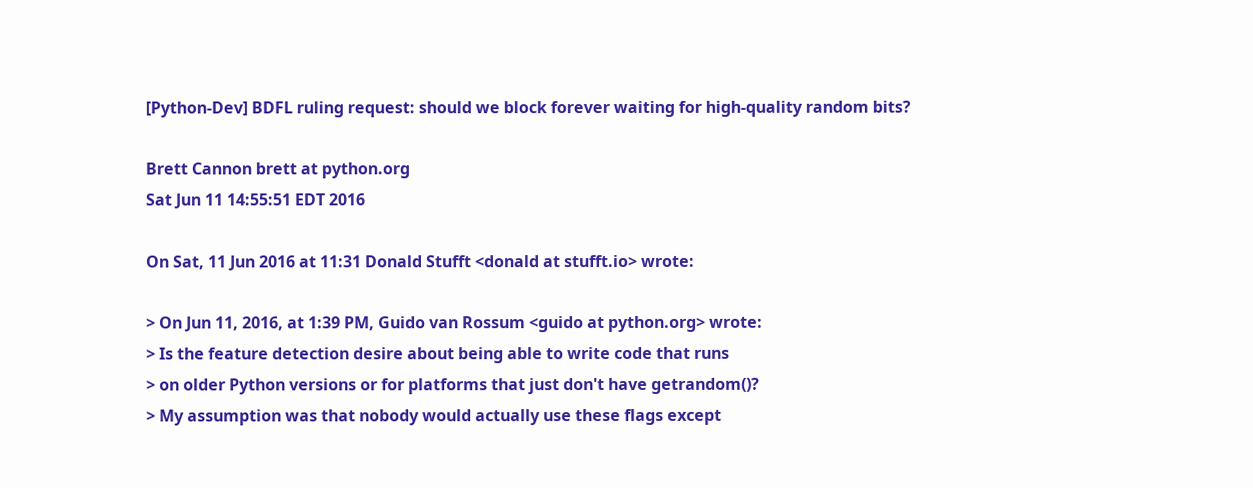[Python-Dev] BDFL ruling request: should we block forever waiting for high-quality random bits?

Brett Cannon brett at python.org
Sat Jun 11 14:55:51 EDT 2016

On Sat, 11 Jun 2016 at 11:31 Donald Stufft <donald at stufft.io> wrote:

> On Jun 11, 2016, at 1:39 PM, Guido van Rossum <guido at python.org> wrote:
> Is the feature detection desire about being able to write code that runs
> on older Python versions or for platforms that just don't have getrandom()?
> My assumption was that nobody would actually use these flags except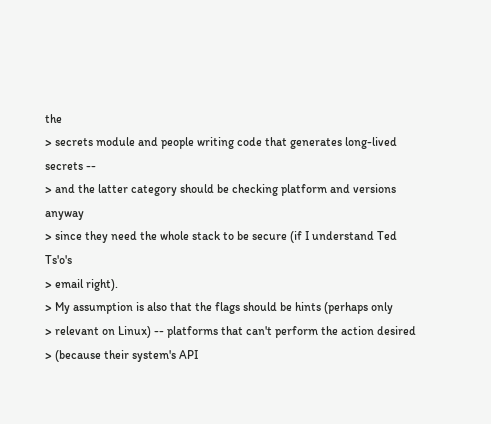the
> secrets module and people writing code that generates long-lived secrets --
> and the latter category should be checking platform and versions anyway
> since they need the whole stack to be secure (if I understand Ted Ts'o's
> email right).
> My assumption is also that the flags should be hints (perhaps only
> relevant on Linux) -- platforms that can't perform the action desired
> (because their system's API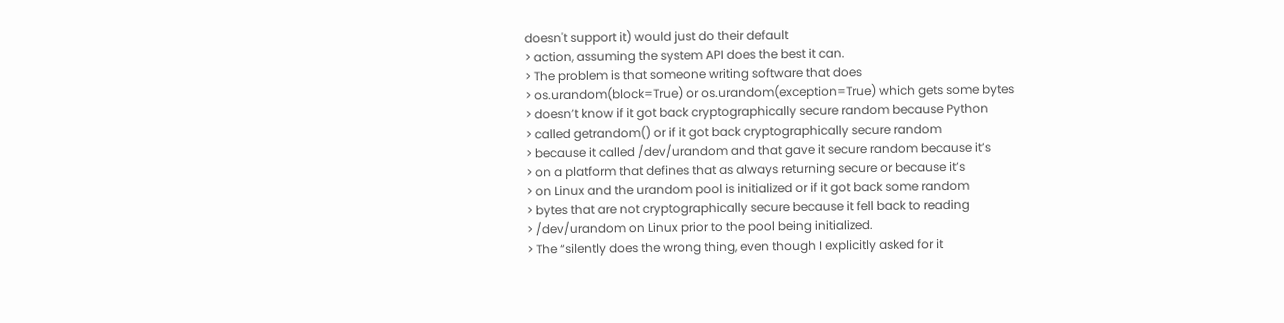doesn't support it) would just do their default
> action, assuming the system API does the best it can.
> The problem is that someone writing software that does
> os.urandom(block=True) or os.urandom(exception=True) which gets some bytes
> doesn’t know if it got back cryptographically secure random because Python
> called getrandom() or if it got back cryptographically secure random
> because it called /dev/urandom and that gave it secure random because it’s
> on a platform that defines that as always returning secure or because it’s
> on Linux and the urandom pool is initialized or if it got back some random
> bytes that are not cryptographically secure because it fell back to reading
> /dev/urandom on Linux prior to the pool being initialized.
> The “silently does the wrong thing, even though I explicitly asked for it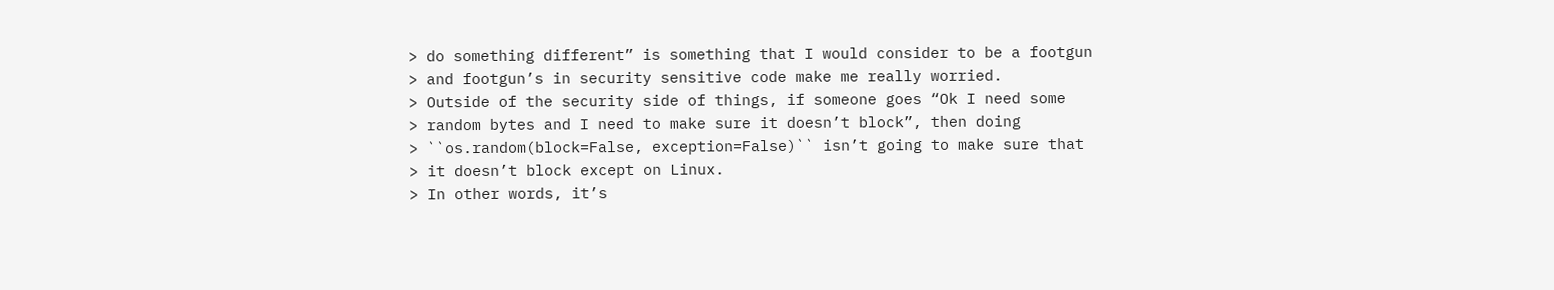> do something different” is something that I would consider to be a footgun
> and footgun’s in security sensitive code make me really worried.
> Outside of the security side of things, if someone goes “Ok I need some
> random bytes and I need to make sure it doesn’t block”, then doing
> ``os.random(block=False, exception=False)`` isn’t going to make sure that
> it doesn’t block except on Linux.
> In other words, it’s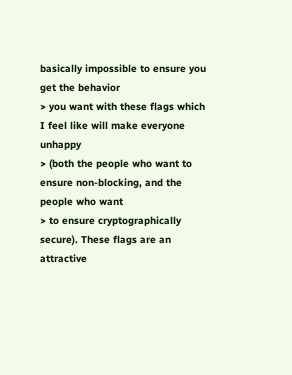basically impossible to ensure you get the behavior
> you want with these flags which I feel like will make everyone unhappy
> (both the people who want to ensure non-blocking, and the people who want
> to ensure cryptographically secure). These flags are an attractive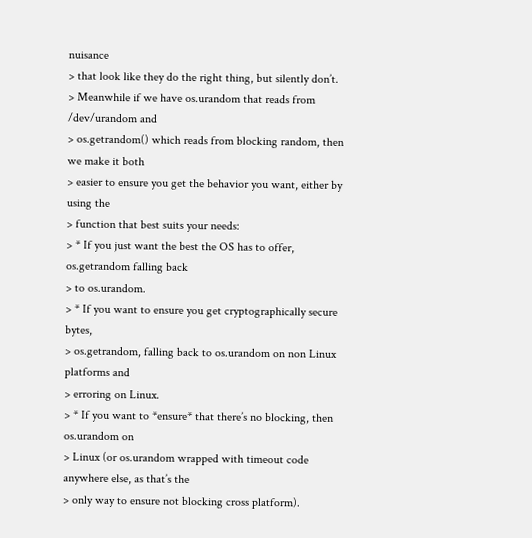nuisance
> that look like they do the right thing, but silently don’t.
> Meanwhile if we have os.urandom that reads from /dev/urandom and
> os.getrandom() which reads from blocking random, then we make it both
> easier to ensure you get the behavior you want, either by using the
> function that best suits your needs:
> * If you just want the best the OS has to offer, os.getrandom falling back
> to os.urandom.
> * If you want to ensure you get cryptographically secure bytes,
> os.getrandom, falling back to os.urandom on non Linux platforms and
> erroring on Linux.
> * If you want to *ensure* that there’s no blocking, then os.urandom on
> Linux (or os.urandom wrapped with timeout code anywhere else, as that’s the
> only way to ensure not blocking cross platform).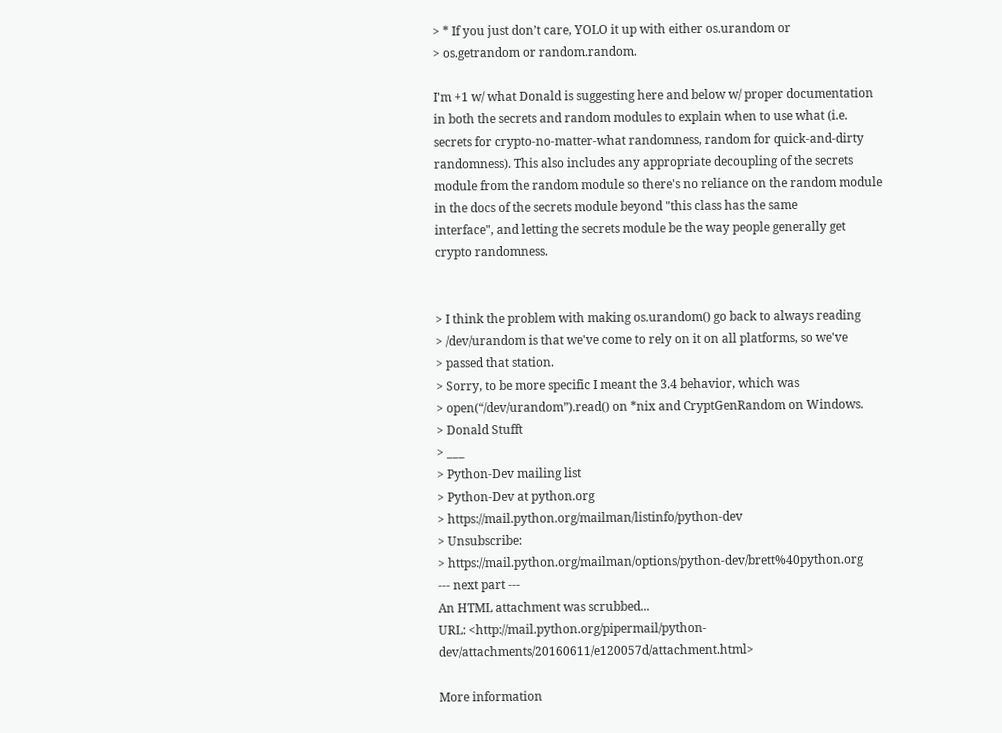> * If you just don’t care, YOLO it up with either os.urandom or
> os.getrandom or random.random.

I'm +1 w/ what Donald is suggesting here and below w/ proper documentation
in both the secrets and random modules to explain when to use what (i.e.
secrets for crypto-no-matter-what randomness, random for quick-and-dirty
randomness). This also includes any appropriate decoupling of the secrets
module from the random module so there's no reliance on the random module
in the docs of the secrets module beyond "this class has the same
interface", and letting the secrets module be the way people generally get
crypto randomness.


> I think the problem with making os.urandom() go back to always reading
> /dev/urandom is that we've come to rely on it on all platforms, so we've
> passed that station.
> Sorry, to be more specific I meant the 3.4 behavior, which was
> open(“/dev/urandom”).read() on *nix and CryptGenRandom on Windows.
> Donald Stufft
> ___
> Python-Dev mailing list
> Python-Dev at python.org
> https://mail.python.org/mailman/listinfo/python-dev
> Unsubscribe:
> https://mail.python.org/mailman/options/python-dev/brett%40python.org
--- next part ---
An HTML attachment was scrubbed...
URL: <http://mail.python.org/pipermail/python-dev/attachments/20160611/e120057d/attachment.html>

More information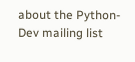about the Python-Dev mailing list